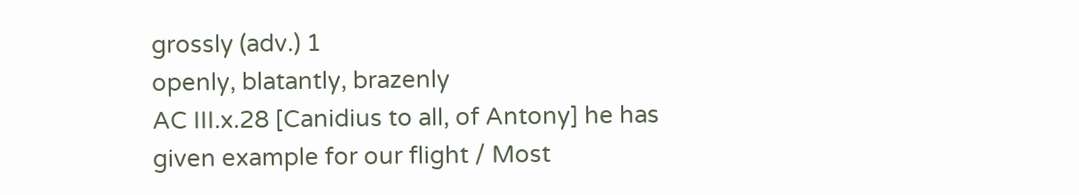grossly (adv.) 1
openly, blatantly, brazenly
AC III.x.28 [Canidius to all, of Antony] he has given example for our flight / Most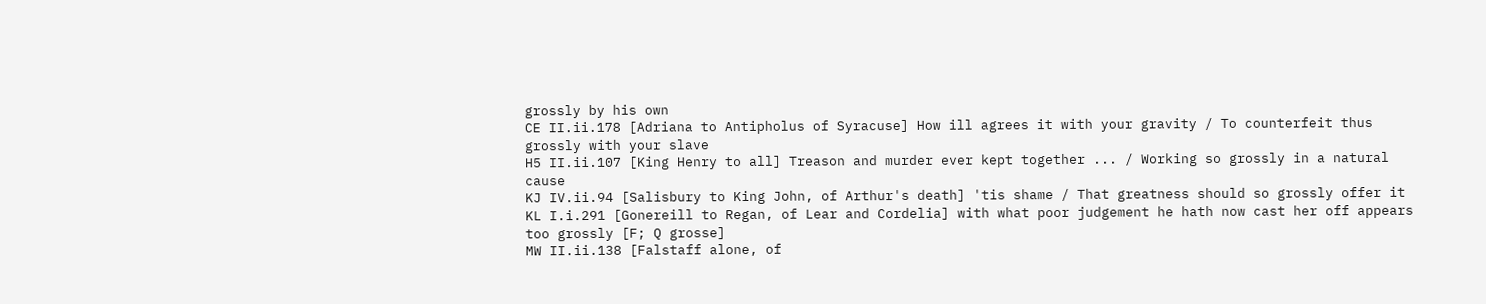grossly by his own
CE II.ii.178 [Adriana to Antipholus of Syracuse] How ill agrees it with your gravity / To counterfeit thus grossly with your slave
H5 II.ii.107 [King Henry to all] Treason and murder ever kept together ... / Working so grossly in a natural cause
KJ IV.ii.94 [Salisbury to King John, of Arthur's death] 'tis shame / That greatness should so grossly offer it
KL I.i.291 [Gonereill to Regan, of Lear and Cordelia] with what poor judgement he hath now cast her off appears too grossly [F; Q grosse]
MW II.ii.138 [Falstaff alone, of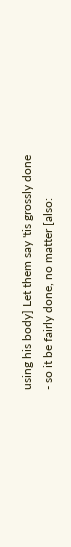using his body] Let them say 'tis grossly done - so it be fairly done, no matter [also: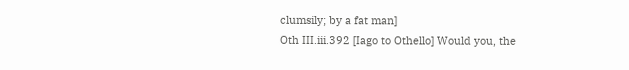clumsily; by a fat man]
Oth III.iii.392 [Iago to Othello] Would you, the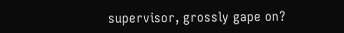supervisor, grossly gape on?